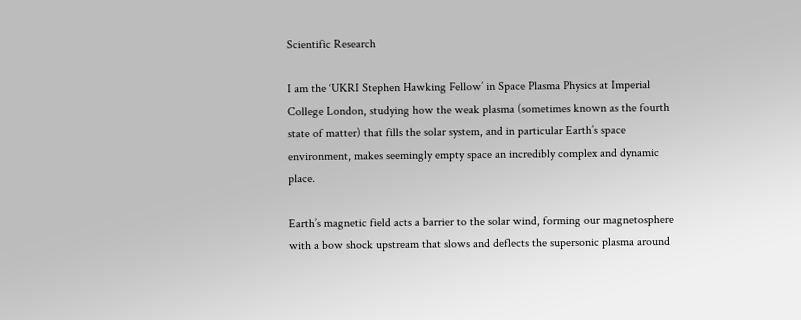Scientific Research

I am the ‘UKRI Stephen Hawking Fellow’ in Space Plasma Physics at Imperial College London, studying how the weak plasma (sometimes known as the fourth state of matter) that fills the solar system, and in particular Earth’s space environment, makes seemingly empty space an incredibly complex and dynamic place.

Earth’s magnetic field acts a barrier to the solar wind, forming our magnetosphere with a bow shock upstream that slows and deflects the supersonic plasma around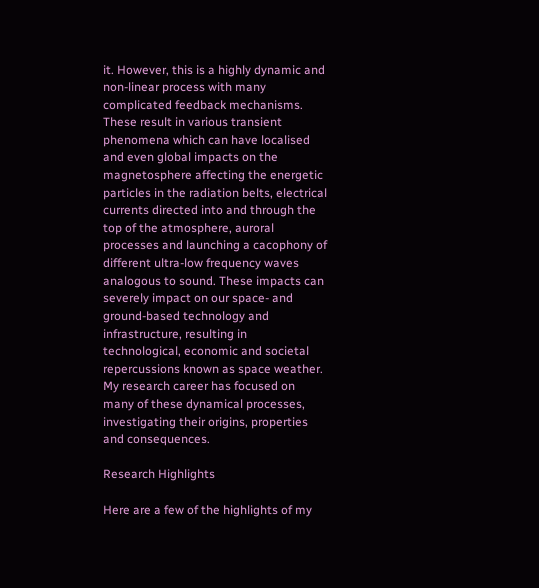it. However, this is a highly dynamic and non-linear process with many complicated feedback mechanisms. These result in various transient phenomena which can have localised and even global impacts on the magnetosphere affecting the energetic particles in the radiation belts, electrical currents directed into and through the top of the atmosphere, auroral processes and launching a cacophony of different ultra-low frequency waves analogous to sound. These impacts can severely impact on our space- and ground-based technology and infrastructure, resulting in technological, economic and societal repercussions known as space weather. My research career has focused on many of these dynamical processes, investigating their origins, properties and consequences.

Research Highlights

Here are a few of the highlights of my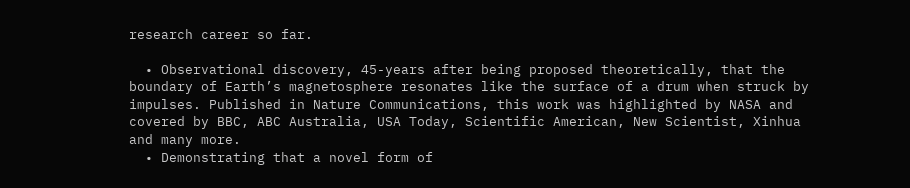research career so far.

  • Observational discovery, 45-years after being proposed theoretically, that the boundary of Earth’s magnetosphere resonates like the surface of a drum when struck by impulses. Published in Nature Communications, this work was highlighted by NASA and covered by BBC, ABC Australia, USA Today, Scientific American, New Scientist, Xinhua and many more.
  • Demonstrating that a novel form of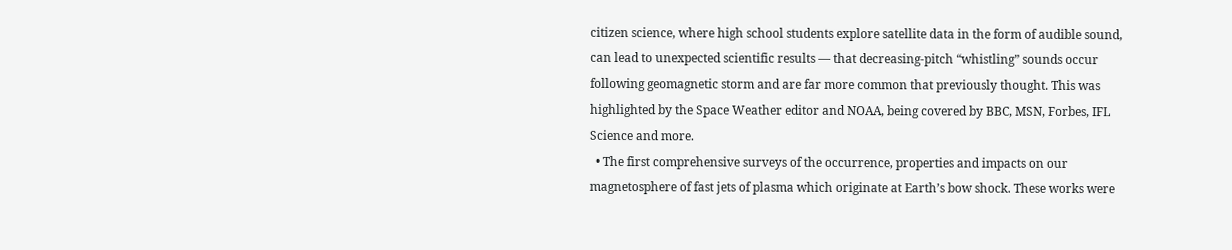citizen science, where high school students explore satellite data in the form of audible sound, can lead to unexpected scientific results — that decreasing-pitch “whistling” sounds occur following geomagnetic storm and are far more common that previously thought. This was highlighted by the Space Weather editor and NOAA, being covered by BBC, MSN, Forbes, IFL Science and more.
  • The first comprehensive surveys of the occurrence, properties and impacts on our magnetosphere of fast jets of plasma which originate at Earth’s bow shock. These works were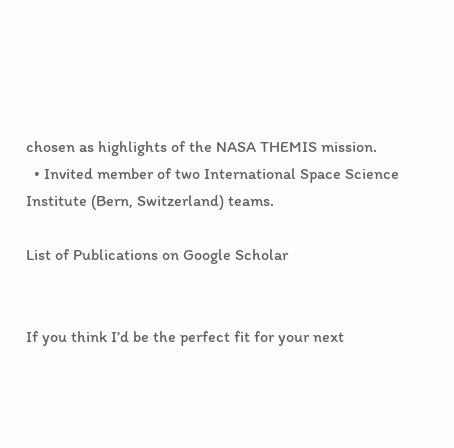chosen as highlights of the NASA THEMIS mission.
  • Invited member of two International Space Science Institute (Bern, Switzerland) teams.

List of Publications on Google Scholar


If you think I’d be the perfect fit for your next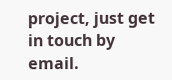project, just get in touch by email.